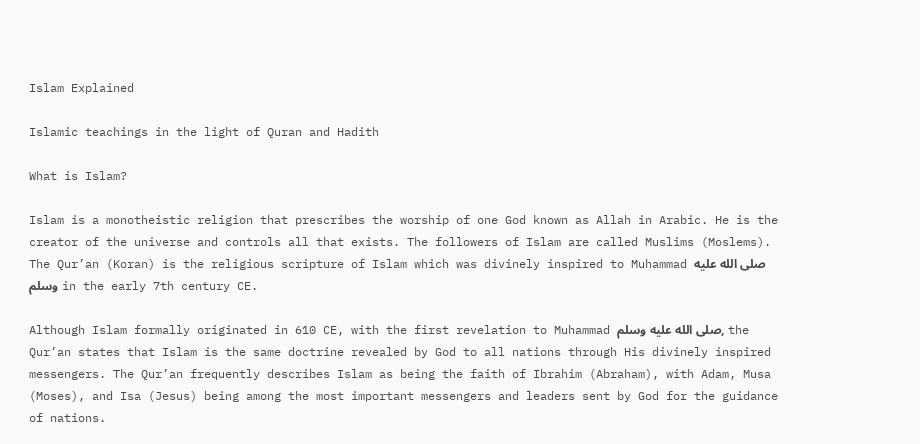Islam Explained

Islamic teachings in the light of Quran and Hadith

What is Islam?

Islam is a monotheistic religion that prescribes the worship of one God known as Allah in Arabic. He is the creator of the universe and controls all that exists. The followers of Islam are called Muslims (Moslems). The Qur’an (Koran) is the religious scripture of Islam which was divinely inspired to Muhammad صلى الله عليه وسلم in the early 7th century CE.

Although Islam formally originated in 610 CE, with the first revelation to Muhammad صلى الله عليه وسلم, the Qur’an states that Islam is the same doctrine revealed by God to all nations through His divinely inspired messengers. The Qur’an frequently describes Islam as being the faith of Ibrahim (Abraham), with Adam, Musa (Moses), and Isa (Jesus) being among the most important messengers and leaders sent by God for the guidance of nations.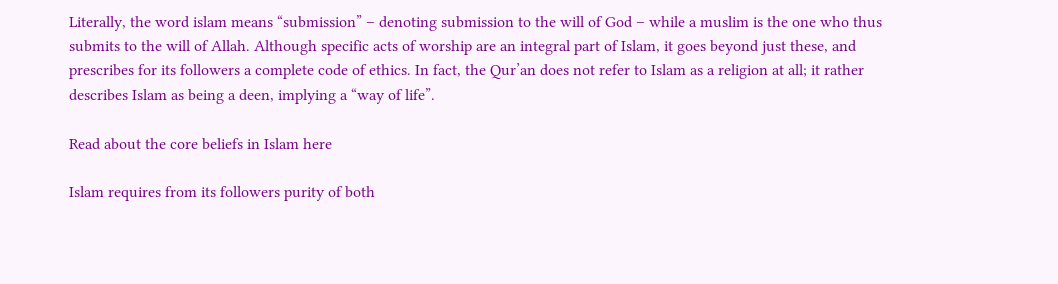Literally, the word islam means “submission” – denoting submission to the will of God – while a muslim is the one who thus submits to the will of Allah. Although specific acts of worship are an integral part of Islam, it goes beyond just these, and prescribes for its followers a complete code of ethics. In fact, the Qur’an does not refer to Islam as a religion at all; it rather describes Islam as being a deen, implying a “way of life”.

Read about the core beliefs in Islam here

Islam requires from its followers purity of both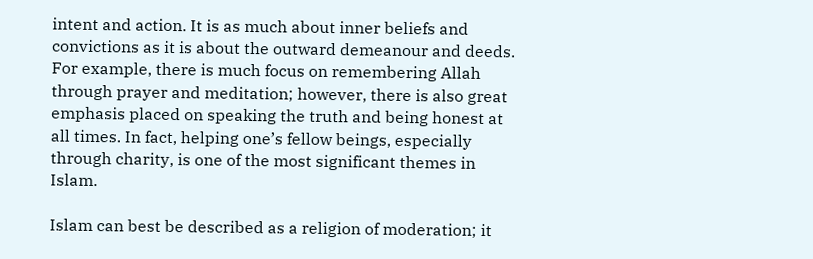intent and action. It is as much about inner beliefs and convictions as it is about the outward demeanour and deeds. For example, there is much focus on remembering Allah through prayer and meditation; however, there is also great emphasis placed on speaking the truth and being honest at all times. In fact, helping one’s fellow beings, especially through charity, is one of the most significant themes in Islam.

Islam can best be described as a religion of moderation; it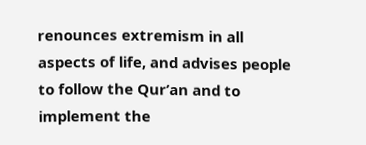renounces extremism in all aspects of life, and advises people to follow the Qur’an and to implement the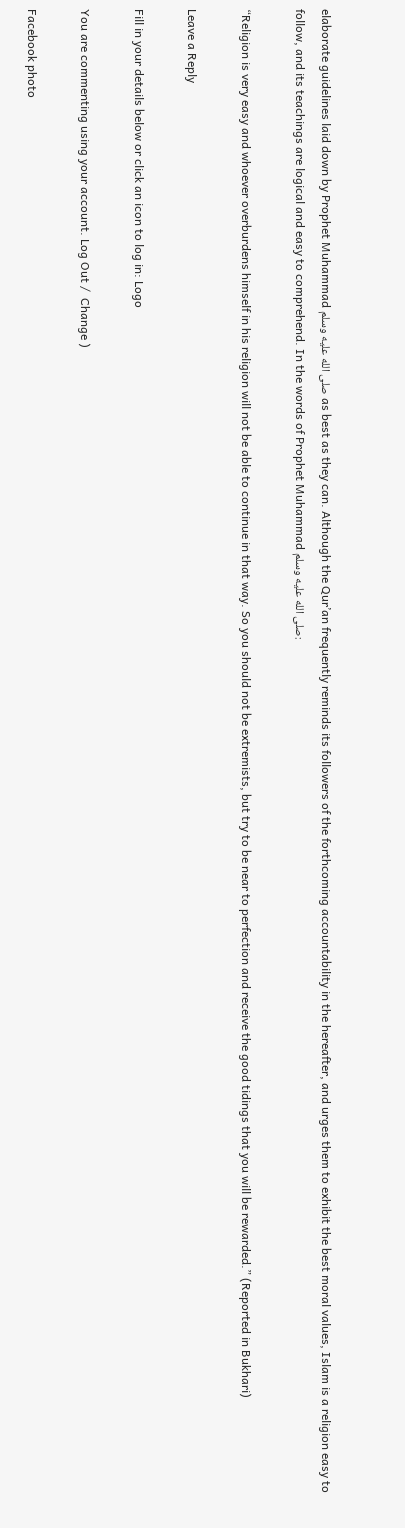elaborate guidelines laid down by Prophet Muhammad صلى الله عليه وسلم as best as they can. Although the Qur’an frequently reminds its followers of the forthcoming accountability in the hereafter, and urges them to exhibit the best moral values, Islam is a religion easy to follow, and its teachings are logical and easy to comprehend. In the words of Prophet Muhammad صلى الله عليه وسلم:

“Religion is very easy and whoever overburdens himself in his religion will not be able to continue in that way. So you should not be extremists, but try to be near to perfection and receive the good tidings that you will be rewarded.” (Reported in Bukhari)

Leave a Reply

Fill in your details below or click an icon to log in: Logo

You are commenting using your account. Log Out /  Change )

Facebook photo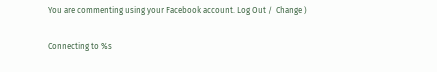You are commenting using your Facebook account. Log Out /  Change )

Connecting to %s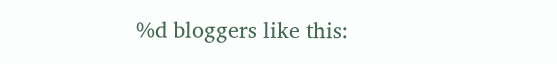%d bloggers like this: